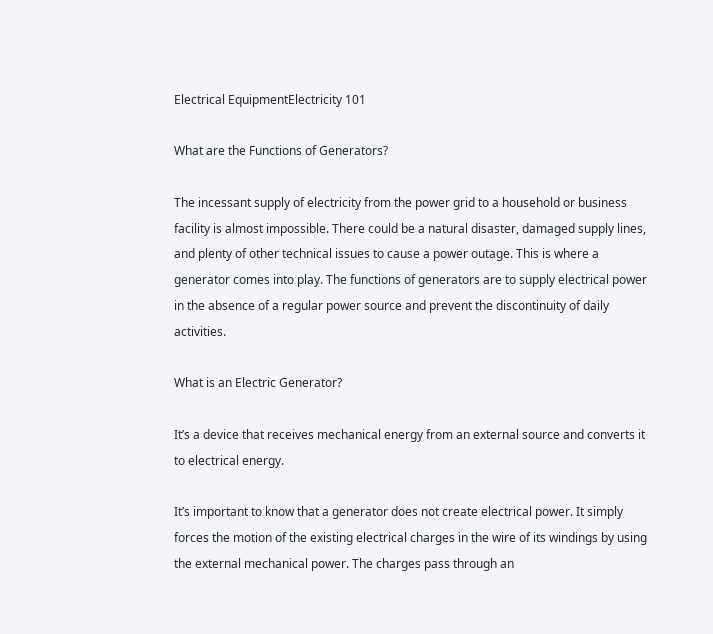Electrical EquipmentElectricity 101

What are the Functions of Generators?

The incessant supply of electricity from the power grid to a household or business facility is almost impossible. There could be a natural disaster, damaged supply lines, and plenty of other technical issues to cause a power outage. This is where a generator comes into play. The functions of generators are to supply electrical power in the absence of a regular power source and prevent the discontinuity of daily activities.

What is an Electric Generator?

It’s a device that receives mechanical energy from an external source and converts it to electrical energy.

It’s important to know that a generator does not create electrical power. It simply forces the motion of the existing electrical charges in the wire of its windings by using the external mechanical power. The charges pass through an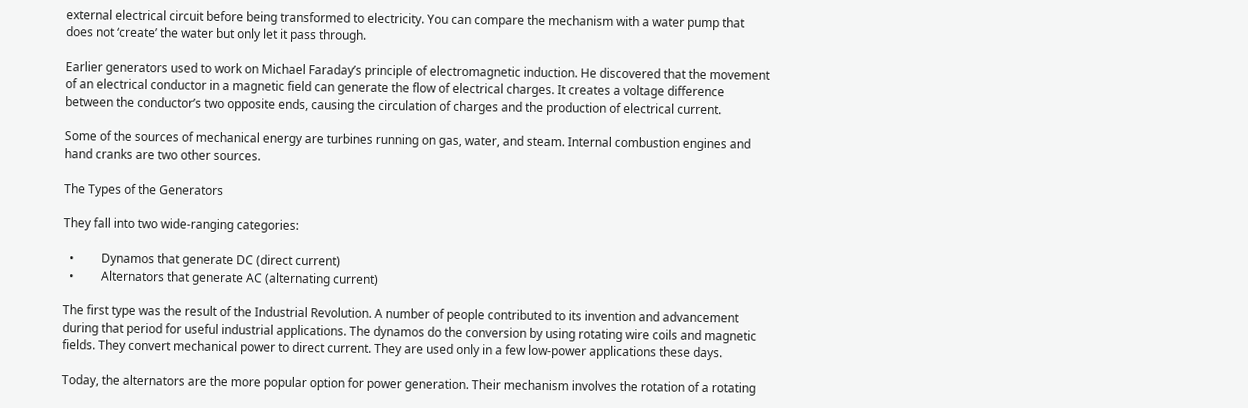external electrical circuit before being transformed to electricity. You can compare the mechanism with a water pump that does not ‘create’ the water but only let it pass through.

Earlier generators used to work on Michael Faraday’s principle of electromagnetic induction. He discovered that the movement of an electrical conductor in a magnetic field can generate the flow of electrical charges. It creates a voltage difference between the conductor’s two opposite ends, causing the circulation of charges and the production of electrical current.

Some of the sources of mechanical energy are turbines running on gas, water, and steam. Internal combustion engines and hand cranks are two other sources.

The Types of the Generators

They fall into two wide-ranging categories:

  •         Dynamos that generate DC (direct current)
  •         Alternators that generate AC (alternating current)

The first type was the result of the Industrial Revolution. A number of people contributed to its invention and advancement during that period for useful industrial applications. The dynamos do the conversion by using rotating wire coils and magnetic fields. They convert mechanical power to direct current. They are used only in a few low-power applications these days.

Today, the alternators are the more popular option for power generation. Their mechanism involves the rotation of a rotating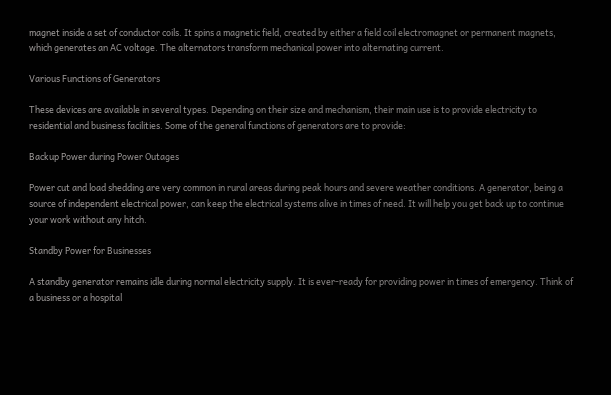magnet inside a set of conductor coils. It spins a magnetic field, created by either a field coil electromagnet or permanent magnets, which generates an AC voltage. The alternators transform mechanical power into alternating current.

Various Functions of Generators

These devices are available in several types. Depending on their size and mechanism, their main use is to provide electricity to residential and business facilities. Some of the general functions of generators are to provide:

Backup Power during Power Outages

Power cut and load shedding are very common in rural areas during peak hours and severe weather conditions. A generator, being a source of independent electrical power, can keep the electrical systems alive in times of need. It will help you get back up to continue your work without any hitch.

Standby Power for Businesses

A standby generator remains idle during normal electricity supply. It is ever-ready for providing power in times of emergency. Think of a business or a hospital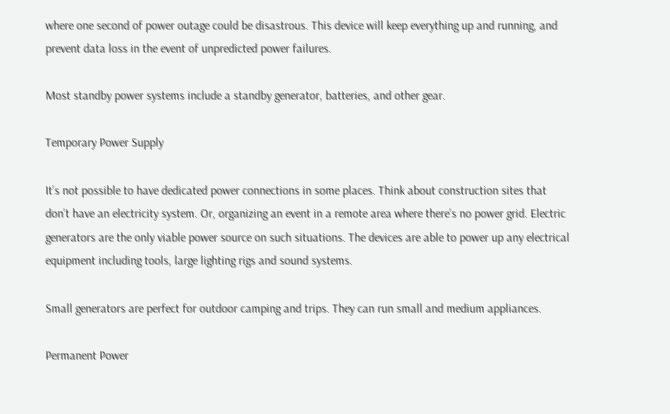where one second of power outage could be disastrous. This device will keep everything up and running, and prevent data loss in the event of unpredicted power failures.

Most standby power systems include a standby generator, batteries, and other gear.

Temporary Power Supply

It’s not possible to have dedicated power connections in some places. Think about construction sites that don’t have an electricity system. Or, organizing an event in a remote area where there’s no power grid. Electric generators are the only viable power source on such situations. The devices are able to power up any electrical equipment including tools, large lighting rigs and sound systems.

Small generators are perfect for outdoor camping and trips. They can run small and medium appliances.

Permanent Power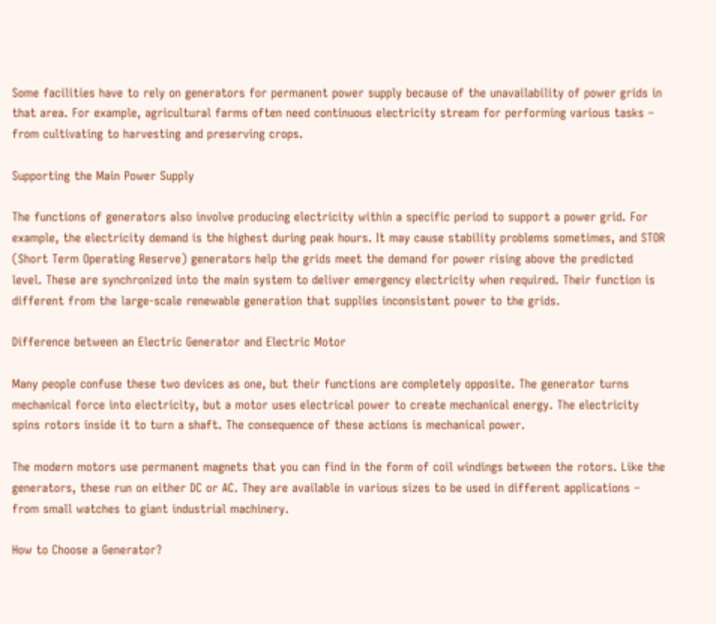Some facilities have to rely on generators for permanent power supply because of the unavailability of power grids in that area. For example, agricultural farms often need continuous electricity stream for performing various tasks – from cultivating to harvesting and preserving crops.

Supporting the Main Power Supply

The functions of generators also involve producing electricity within a specific period to support a power grid. For example, the electricity demand is the highest during peak hours. It may cause stability problems sometimes, and STOR (Short Term Operating Reserve) generators help the grids meet the demand for power rising above the predicted level. These are synchronized into the main system to deliver emergency electricity when required. Their function is different from the large-scale renewable generation that supplies inconsistent power to the grids.

Difference between an Electric Generator and Electric Motor

Many people confuse these two devices as one, but their functions are completely opposite. The generator turns mechanical force into electricity, but a motor uses electrical power to create mechanical energy. The electricity spins rotors inside it to turn a shaft. The consequence of these actions is mechanical power.

The modern motors use permanent magnets that you can find in the form of coil windings between the rotors. Like the generators, these run on either DC or AC. They are available in various sizes to be used in different applications – from small watches to giant industrial machinery.

How to Choose a Generator?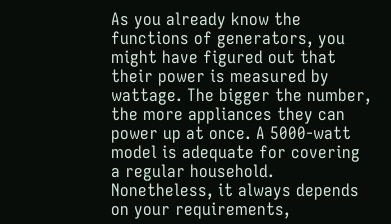As you already know the functions of generators, you might have figured out that their power is measured by wattage. The bigger the number, the more appliances they can power up at once. A 5000-watt model is adequate for covering a regular household. Nonetheless, it always depends on your requirements,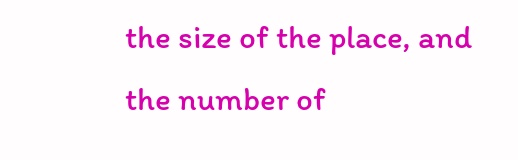the size of the place, and the number of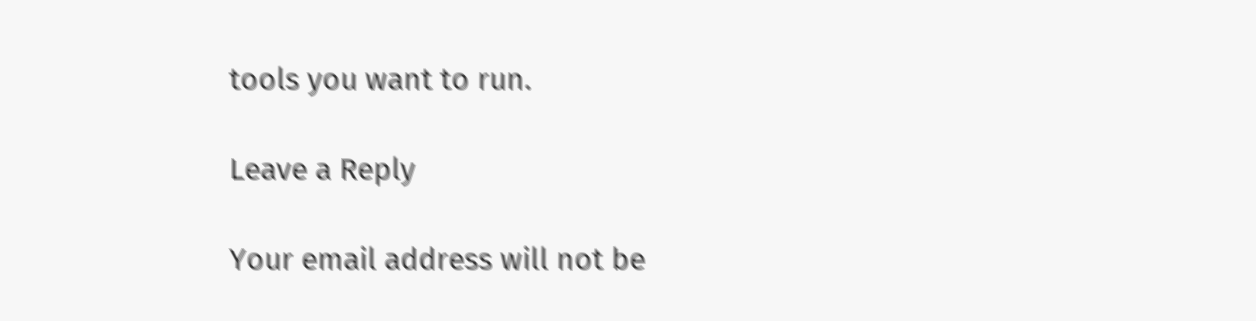tools you want to run.

Leave a Reply

Your email address will not be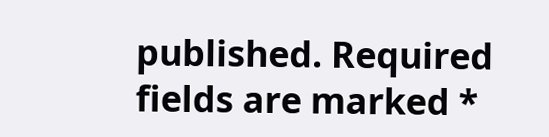published. Required fields are marked *